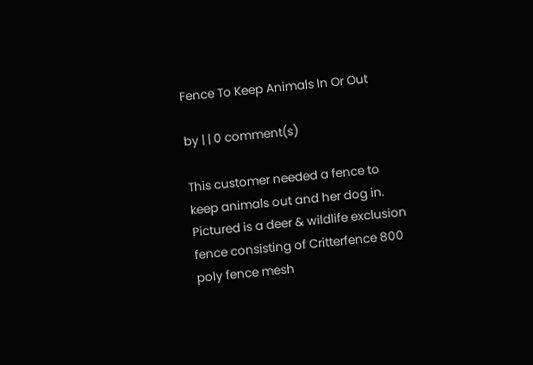Fence To Keep Animals In Or Out

by | | 0 comment(s)

This customer needed a fence to keep animals out and her dog in. Pictured is a deer & wildlife exclusion fence consisting of Critterfence 800 poly fence mesh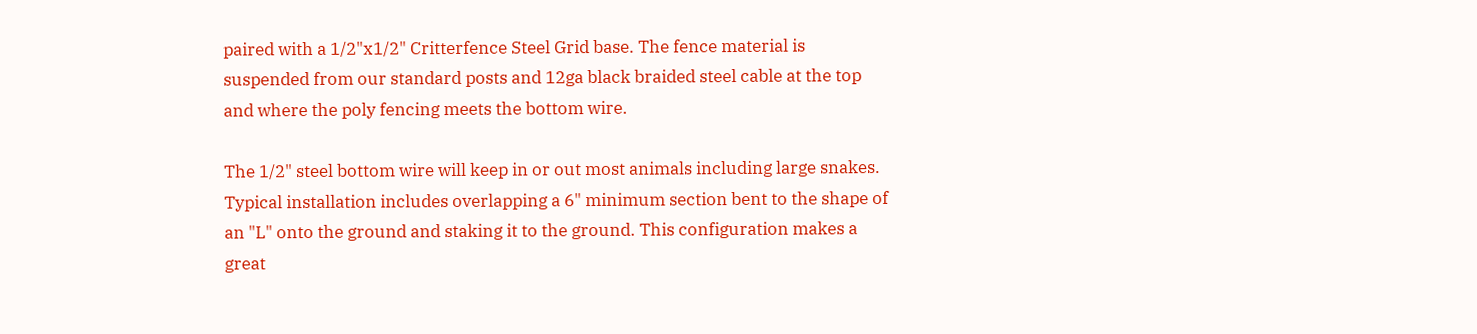paired with a 1/2"x1/2" Critterfence Steel Grid base. The fence material is suspended from our standard posts and 12ga black braided steel cable at the top and where the poly fencing meets the bottom wire.

The 1/2" steel bottom wire will keep in or out most animals including large snakes. Typical installation includes overlapping a 6" minimum section bent to the shape of an "L" onto the ground and staking it to the ground. This configuration makes a great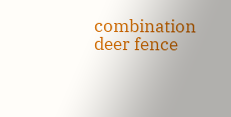combination deer fence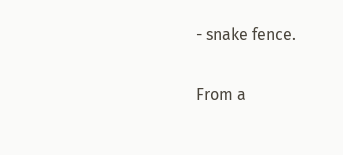- snake fence.

From a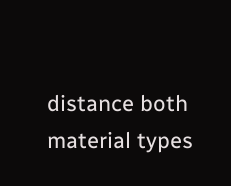distance both material types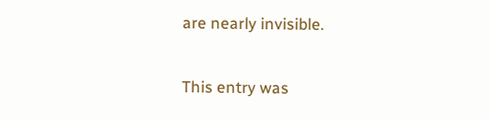are nearly invisible.

This entry was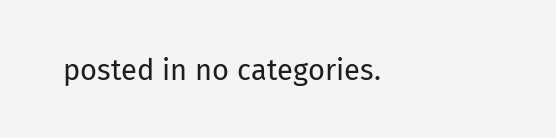posted in no categories.